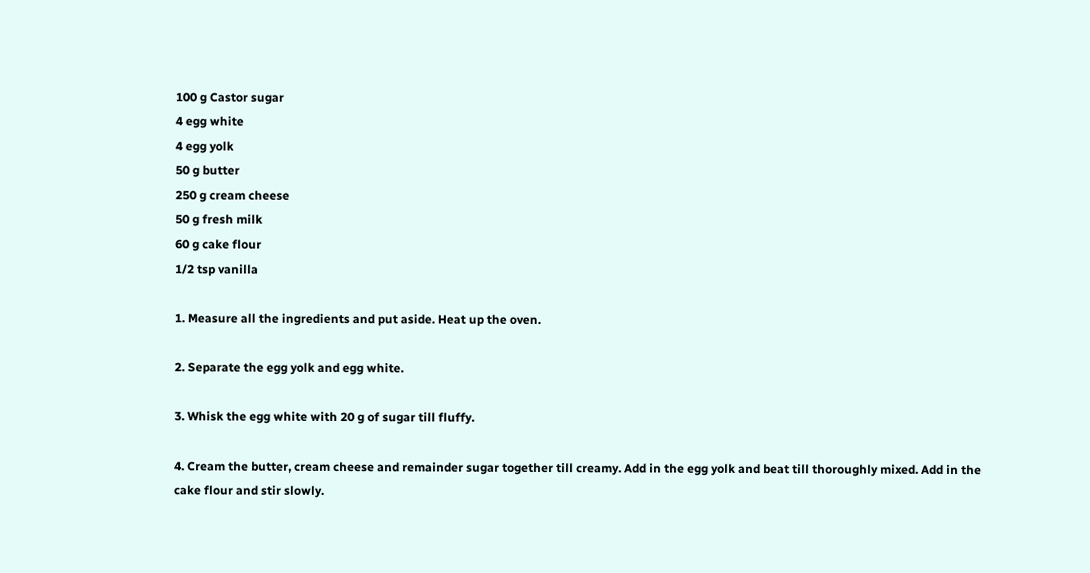100 g Castor sugar
4 egg white
4 egg yolk
50 g butter
250 g cream cheese
50 g fresh milk
60 g cake flour
1/2 tsp vanilla

1. Measure all the ingredients and put aside. Heat up the oven.

2. Separate the egg yolk and egg white.

3. Whisk the egg white with 20 g of sugar till fluffy.

4. Cream the butter, cream cheese and remainder sugar together till creamy. Add in the egg yolk and beat till thoroughly mixed. Add in the cake flour and stir slowly.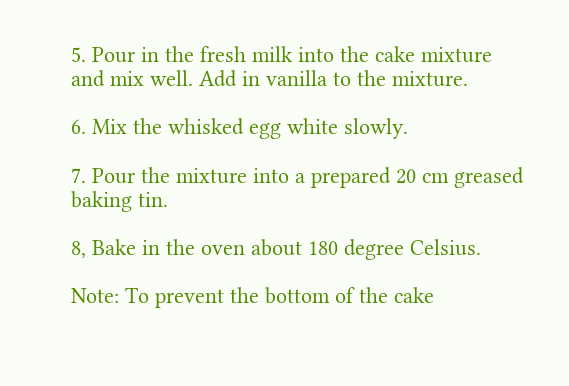5. Pour in the fresh milk into the cake mixture and mix well. Add in vanilla to the mixture.

6. Mix the whisked egg white slowly.

7. Pour the mixture into a prepared 20 cm greased baking tin.

8, Bake in the oven about 180 degree Celsius.

Note: To prevent the bottom of the cake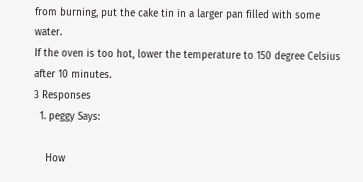from burning, put the cake tin in a larger pan filled with some water.
If the oven is too hot, lower the temperature to 150 degree Celsius after 10 minutes.
3 Responses
  1. peggy Says:

    How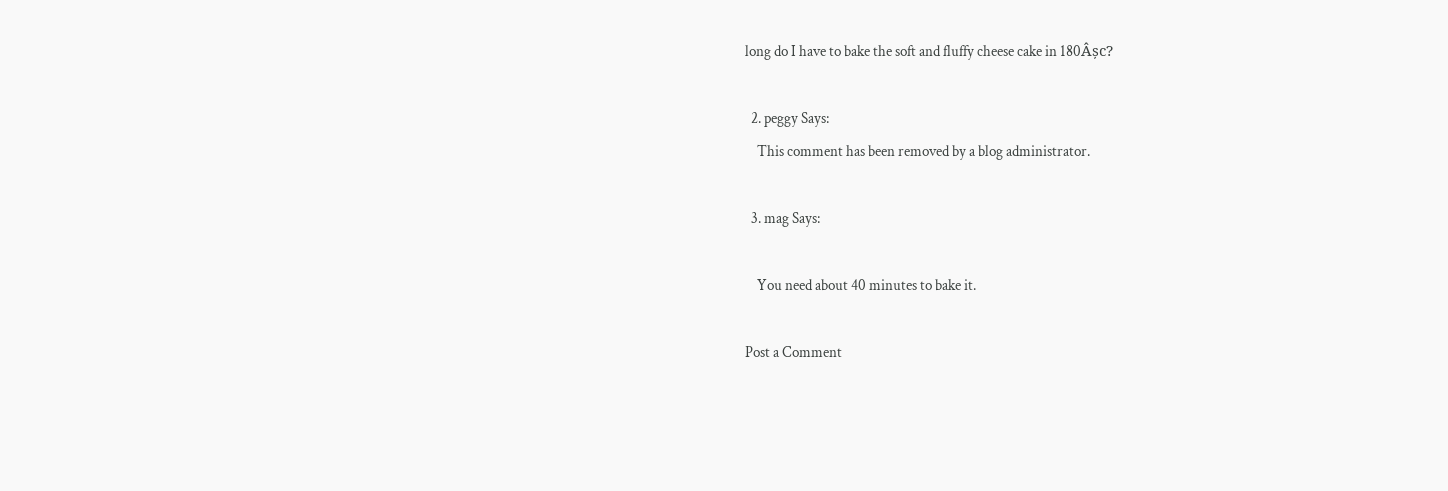long do I have to bake the soft and fluffy cheese cake in 180Âșc?

  2. peggy Says:
    This comment has been removed by a blog administrator.

  3. mag Says:

    You need about 40 minutes to bake it.

Post a Comment